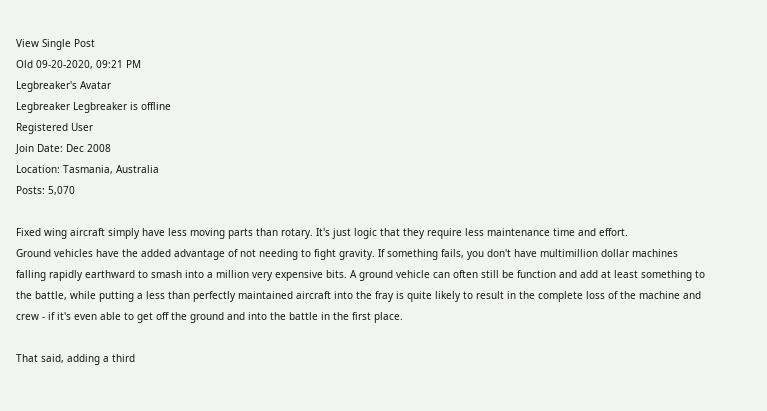View Single Post
Old 09-20-2020, 09:21 PM
Legbreaker's Avatar
Legbreaker Legbreaker is offline
Registered User
Join Date: Dec 2008
Location: Tasmania, Australia
Posts: 5,070

Fixed wing aircraft simply have less moving parts than rotary. It's just logic that they require less maintenance time and effort.
Ground vehicles have the added advantage of not needing to fight gravity. If something fails, you don't have multimillion dollar machines falling rapidly earthward to smash into a million very expensive bits. A ground vehicle can often still be function and add at least something to the battle, while putting a less than perfectly maintained aircraft into the fray is quite likely to result in the complete loss of the machine and crew - if it's even able to get off the ground and into the battle in the first place.

That said, adding a third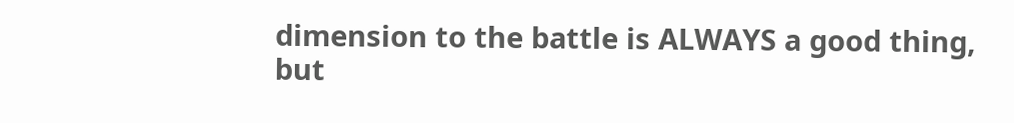dimension to the battle is ALWAYS a good thing, but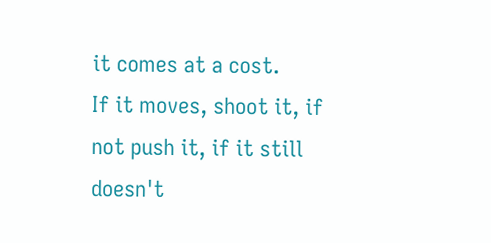it comes at a cost.
If it moves, shoot it, if not push it, if it still doesn't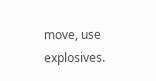move, use explosives.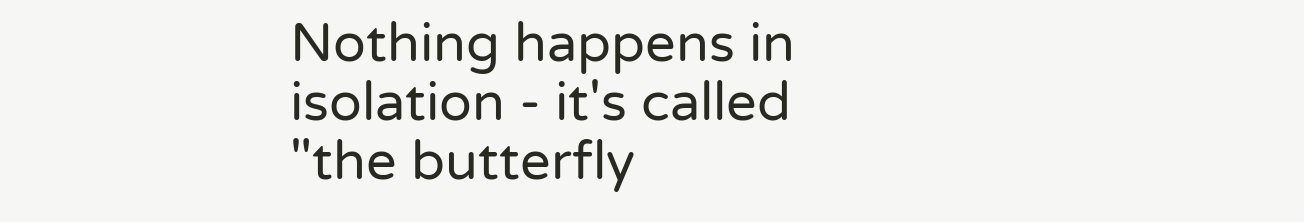Nothing happens in isolation - it's called "the butterfly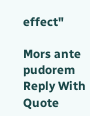effect"

Mors ante pudorem
Reply With Quote